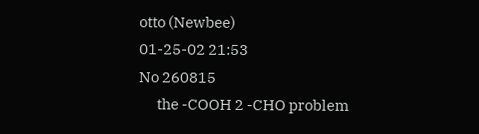otto (Newbee)
01-25-02 21:53
No 260815
      the -COOH 2 -CHO problem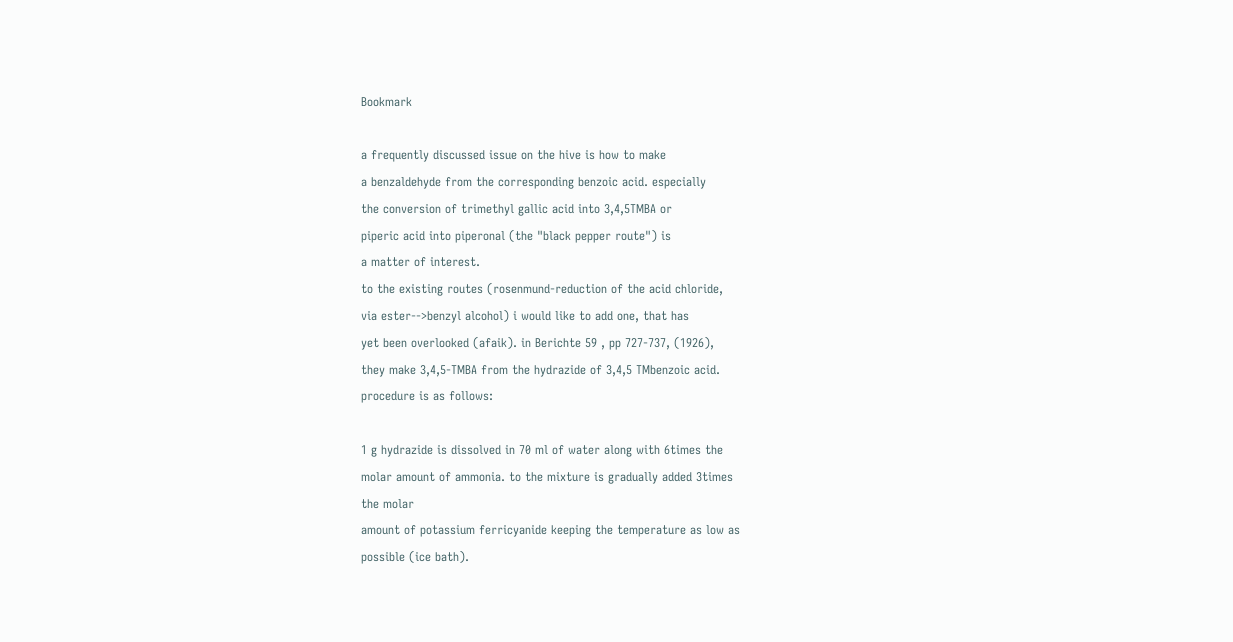Bookmark

a frequently discussed issue on the hive is how to make
a benzaldehyde from the corresponding benzoic acid. especially
the conversion of trimethyl gallic acid into 3,4,5TMBA or
piperic acid into piperonal (the "black pepper route") is
a matter of interest.
to the existing routes (rosenmund-reduction of the acid chloride,
via ester-->benzyl alcohol) i would like to add one, that has
yet been overlooked (afaik). in Berichte 59 , pp 727-737, (1926),
they make 3,4,5-TMBA from the hydrazide of 3,4,5 TMbenzoic acid.
procedure is as follows:

1 g hydrazide is dissolved in 70 ml of water along with 6times the
molar amount of ammonia. to the mixture is gradually added 3times
the molar
amount of potassium ferricyanide keeping the temperature as low as
possible (ice bath).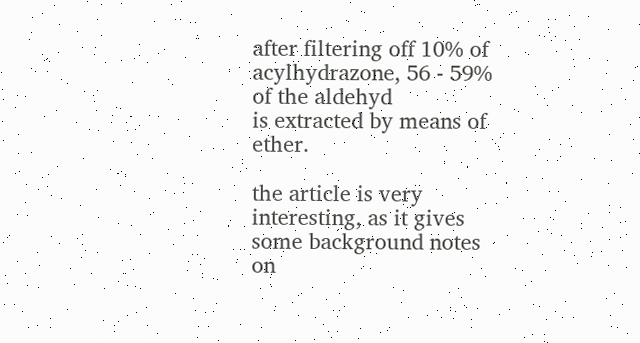after filtering off 10% of acylhydrazone, 56 - 59% of the aldehyd
is extracted by means of ether.

the article is very interesting, as it gives some background notes
on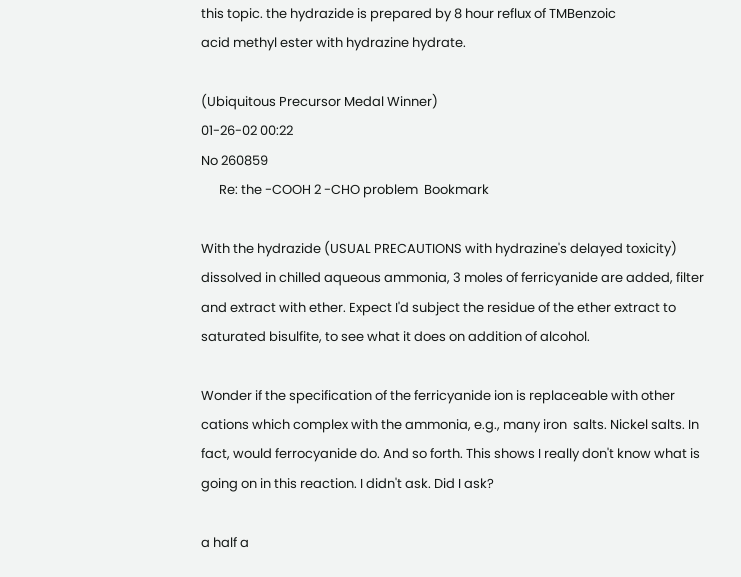this topic. the hydrazide is prepared by 8 hour reflux of TMBenzoic
acid methyl ester with hydrazine hydrate.

(Ubiquitous Precursor Medal Winner)
01-26-02 00:22
No 260859
      Re: the -COOH 2 -CHO problem  Bookmark

With the hydrazide (USUAL PRECAUTIONS with hydrazine's delayed toxicity) dissolved in chilled aqueous ammonia, 3 moles of ferricyanide are added, filter and extract with ether. Expect I'd subject the residue of the ether extract to saturated bisulfite, to see what it does on addition of alcohol.

Wonder if the specification of the ferricyanide ion is replaceable with other cations which complex with the ammonia, e.g., many iron  salts. Nickel salts. In fact, would ferrocyanide do. And so forth. This shows I really don't know what is going on in this reaction. I didn't ask. Did I ask?

a half a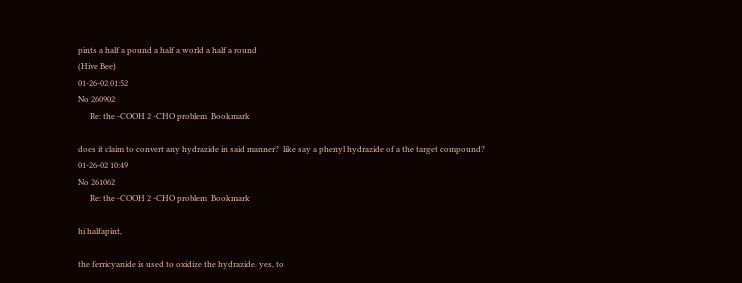pints a half a pound a half a world a half a round
(Hive Bee)
01-26-02 01:52
No 260902
      Re: the -COOH 2 -CHO problem  Bookmark

does it claim to convert any hydrazide in said manner?  like say a phenyl hydrazide of a the target compound?
01-26-02 10:49
No 261062
      Re: the -COOH 2 -CHO problem  Bookmark

hi halfapint,

the ferricyanide is used to oxidize the hydrazide. yes, to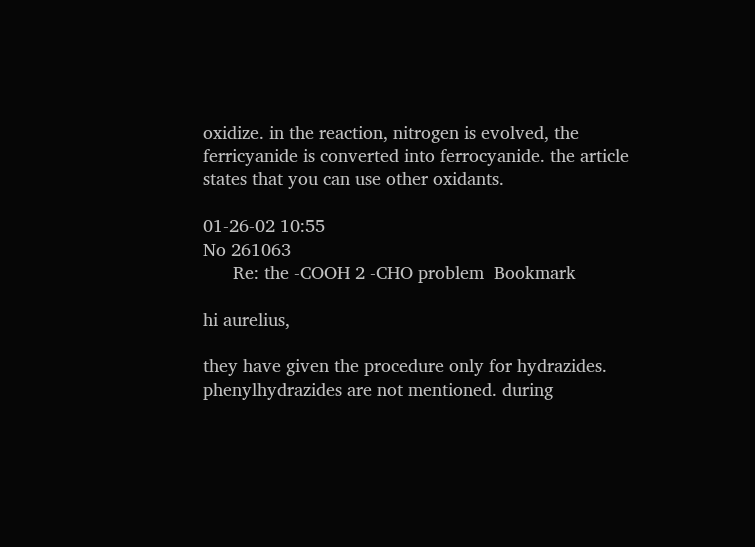oxidize. in the reaction, nitrogen is evolved, the ferricyanide is converted into ferrocyanide. the article states that you can use other oxidants.

01-26-02 10:55
No 261063
      Re: the -COOH 2 -CHO problem  Bookmark

hi aurelius,

they have given the procedure only for hydrazides. phenylhydrazides are not mentioned. during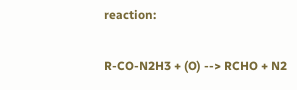reaction:

R-CO-N2H3 + (O) --> RCHO + N2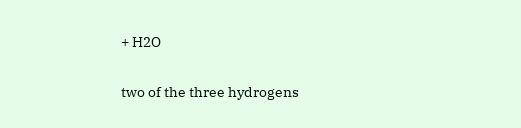+ H2O

two of the three hydrogens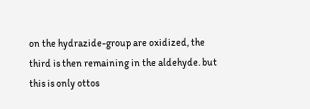on the hydrazide-group are oxidized, the third is then remaining in the aldehyde. but this is only ottos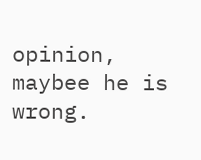opinion, maybee he is wrong.